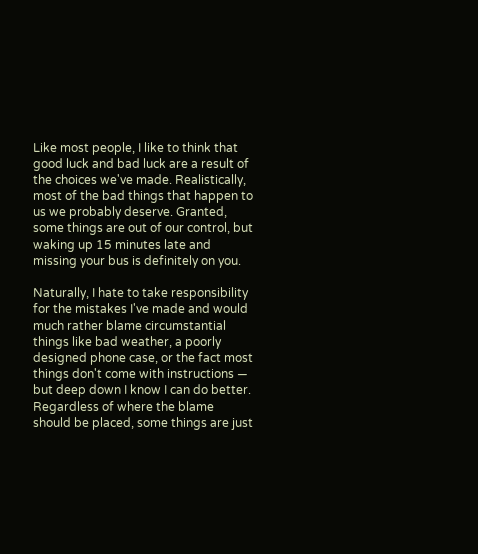Like most people, I like to think that good luck and bad luck are a result of the choices we've made. Realistically, most of the bad things that happen to us we probably deserve. Granted, some things are out of our control, but waking up 15 minutes late and missing your bus is definitely on you.

Naturally, I hate to take responsibility for the mistakes I've made and would much rather blame circumstantial things like bad weather, a poorly designed phone case, or the fact most things don't come with instructions — but deep down I know I can do better. Regardless of where the blame should be placed, some things are just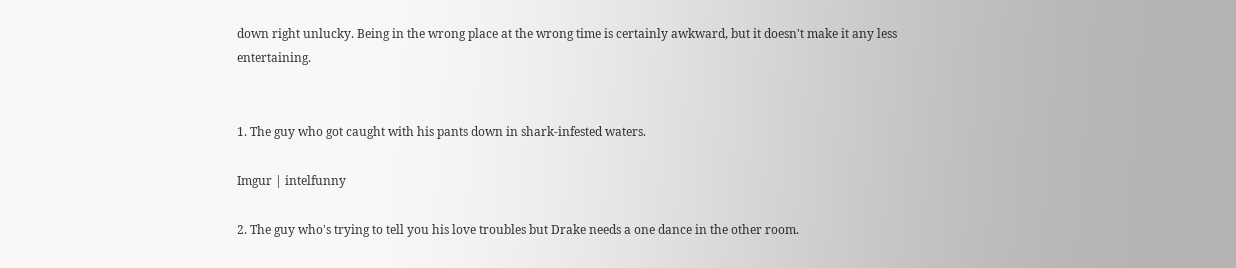down right unlucky. Being in the wrong place at the wrong time is certainly awkward, but it doesn't make it any less entertaining.


1. The guy who got caught with his pants down in shark-infested waters.

Imgur | intelfunny

2. The guy who's trying to tell you his love troubles but Drake needs a one dance in the other room.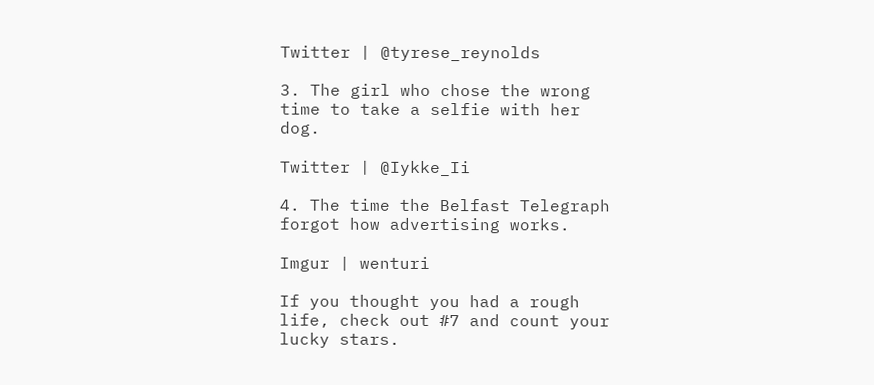Twitter | @tyrese_reynolds

3. The girl who chose the wrong time to take a selfie with her dog.

Twitter | @Iykke_Ii

4. The time the Belfast Telegraph forgot how advertising works.

Imgur | wenturi

If you thought you had a rough life, check out #7 and count your lucky stars.